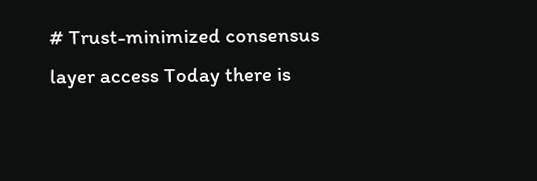# Trust-minimized consensus layer access Today there is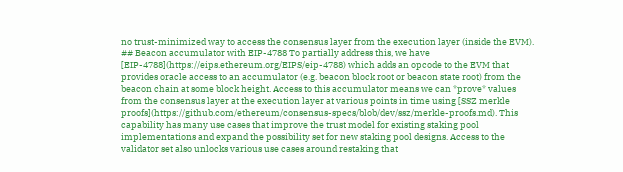no trust-minimized way to access the consensus layer from the execution layer (inside the EVM). ## Beacon accumulator with EIP-4788 To partially address this, we have [EIP-4788](https://eips.ethereum.org/EIPS/eip-4788) which adds an opcode to the EVM that provides oracle access to an accumulator (e.g. beacon block root or beacon state root) from the beacon chain at some block height. Access to this accumulator means we can *prove* values from the consensus layer at the execution layer at various points in time using [SSZ merkle proofs](https://github.com/ethereum/consensus-specs/blob/dev/ssz/merkle-proofs.md). This capability has many use cases that improve the trust model for existing staking pool implementations and expand the possibility set for new staking pool designs. Access to the validator set also unlocks various use cases around restaking that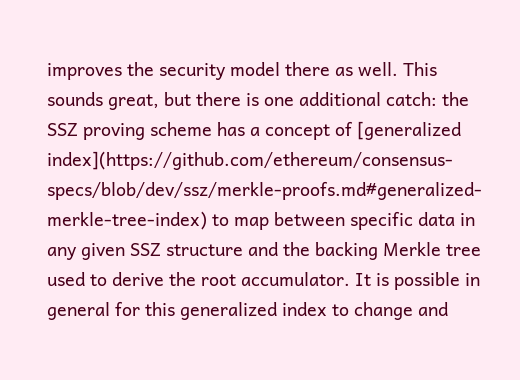improves the security model there as well. This sounds great, but there is one additional catch: the SSZ proving scheme has a concept of [generalized index](https://github.com/ethereum/consensus-specs/blob/dev/ssz/merkle-proofs.md#generalized-merkle-tree-index) to map between specific data in any given SSZ structure and the backing Merkle tree used to derive the root accumulator. It is possible in general for this generalized index to change and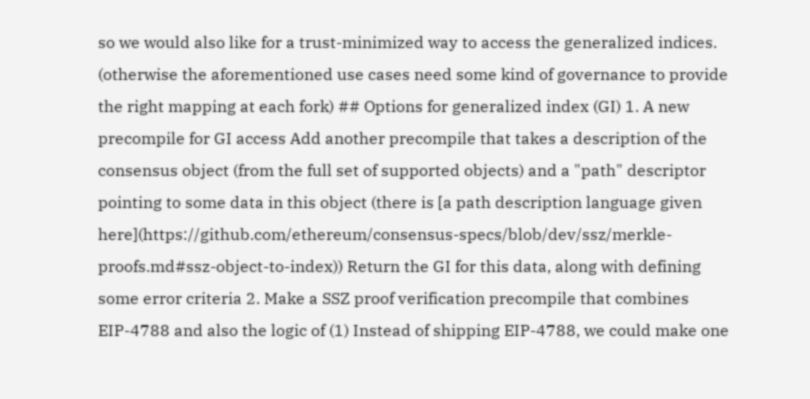so we would also like for a trust-minimized way to access the generalized indices. (otherwise the aforementioned use cases need some kind of governance to provide the right mapping at each fork) ## Options for generalized index (GI) 1. A new precompile for GI access Add another precompile that takes a description of the consensus object (from the full set of supported objects) and a "path" descriptor pointing to some data in this object (there is [a path description language given here](https://github.com/ethereum/consensus-specs/blob/dev/ssz/merkle-proofs.md#ssz-object-to-index)) Return the GI for this data, along with defining some error criteria 2. Make a SSZ proof verification precompile that combines EIP-4788 and also the logic of (1) Instead of shipping EIP-4788, we could make one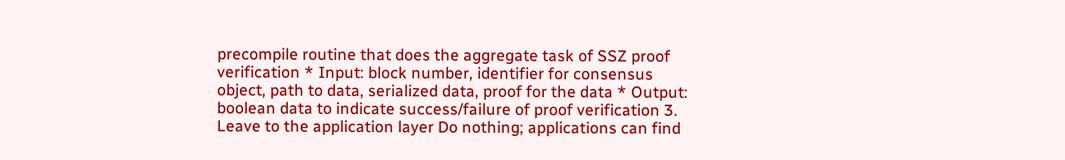precompile routine that does the aggregate task of SSZ proof verification * Input: block number, identifier for consensus object, path to data, serialized data, proof for the data * Output: boolean data to indicate success/failure of proof verification 3. Leave to the application layer Do nothing; applications can find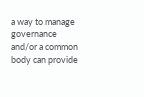a way to manage governance and/or a common body can provide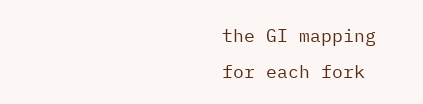the GI mapping for each fork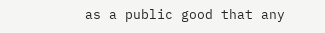as a public good that any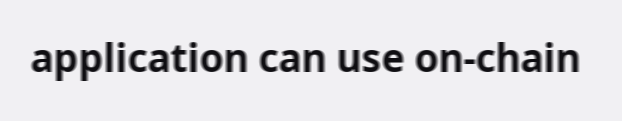application can use on-chain